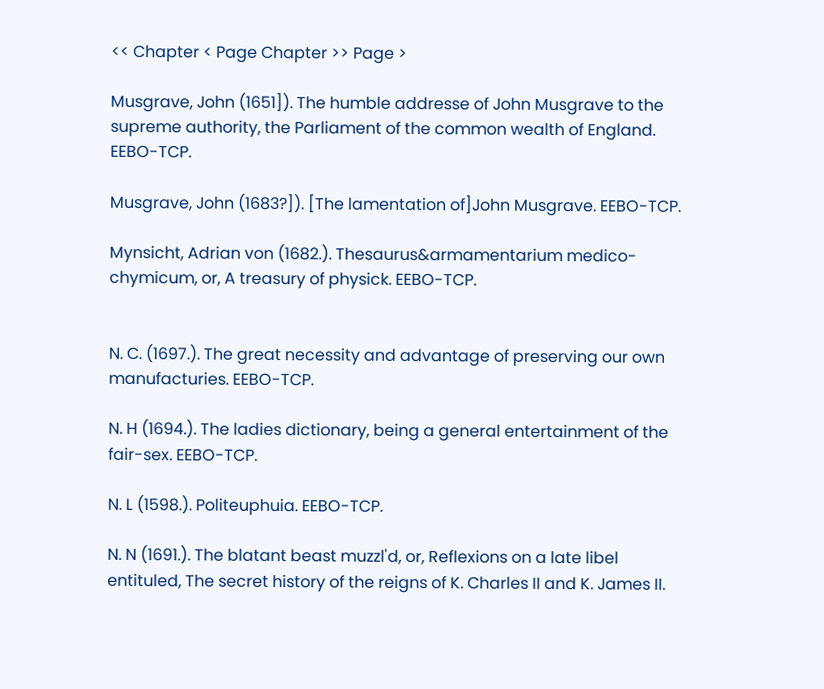<< Chapter < Page Chapter >> Page >

Musgrave, John (1651]). The humble addresse of John Musgrave to the supreme authority, the Parliament of the common wealth of England. EEBO-TCP.

Musgrave, John (1683?]). [The lamentation of]John Musgrave. EEBO-TCP.

Mynsicht, Adrian von (1682.). Thesaurus&armamentarium medico-chymicum, or, A treasury of physick. EEBO-TCP.


N. C. (1697.). The great necessity and advantage of preserving our own manufacturies. EEBO-TCP.

N. H (1694.). The ladies dictionary, being a general entertainment of the fair-sex. EEBO-TCP.

N. L (1598.). Politeuphuia. EEBO-TCP.

N. N (1691.). The blatant beast muzzl'd, or, Reflexions on a late libel entituled, The secret history of the reigns of K. Charles II and K. James II.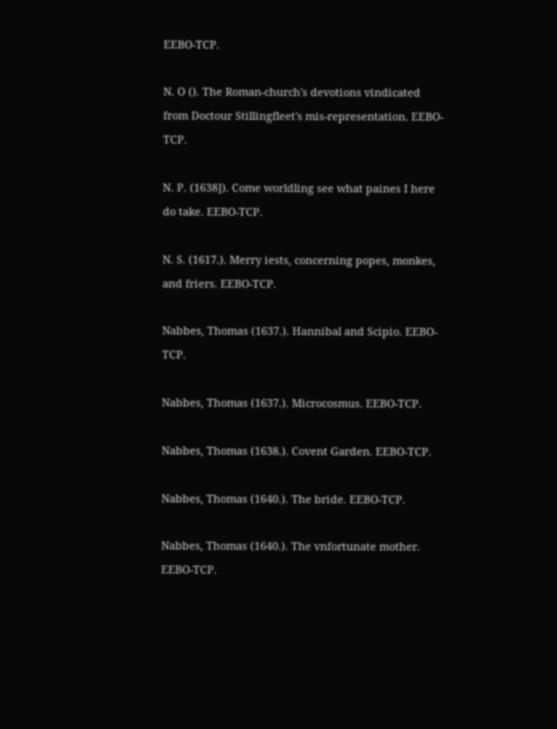EEBO-TCP.

N. O (). The Roman-church's devotions vindicated from Doctour Stillingfleet's mis-representation. EEBO-TCP.

N. P. (1638]). Come worldling see what paines I here do take. EEBO-TCP.

N. S. (1617.). Merry iests, concerning popes, monkes, and friers. EEBO-TCP.

Nabbes, Thomas (1637.). Hannibal and Scipio. EEBO-TCP.

Nabbes, Thomas (1637.). Microcosmus. EEBO-TCP.

Nabbes, Thomas (1638.). Covent Garden. EEBO-TCP.

Nabbes, Thomas (1640.). The bride. EEBO-TCP.

Nabbes, Thomas (1640.). The vnfortunate mother. EEBO-TCP.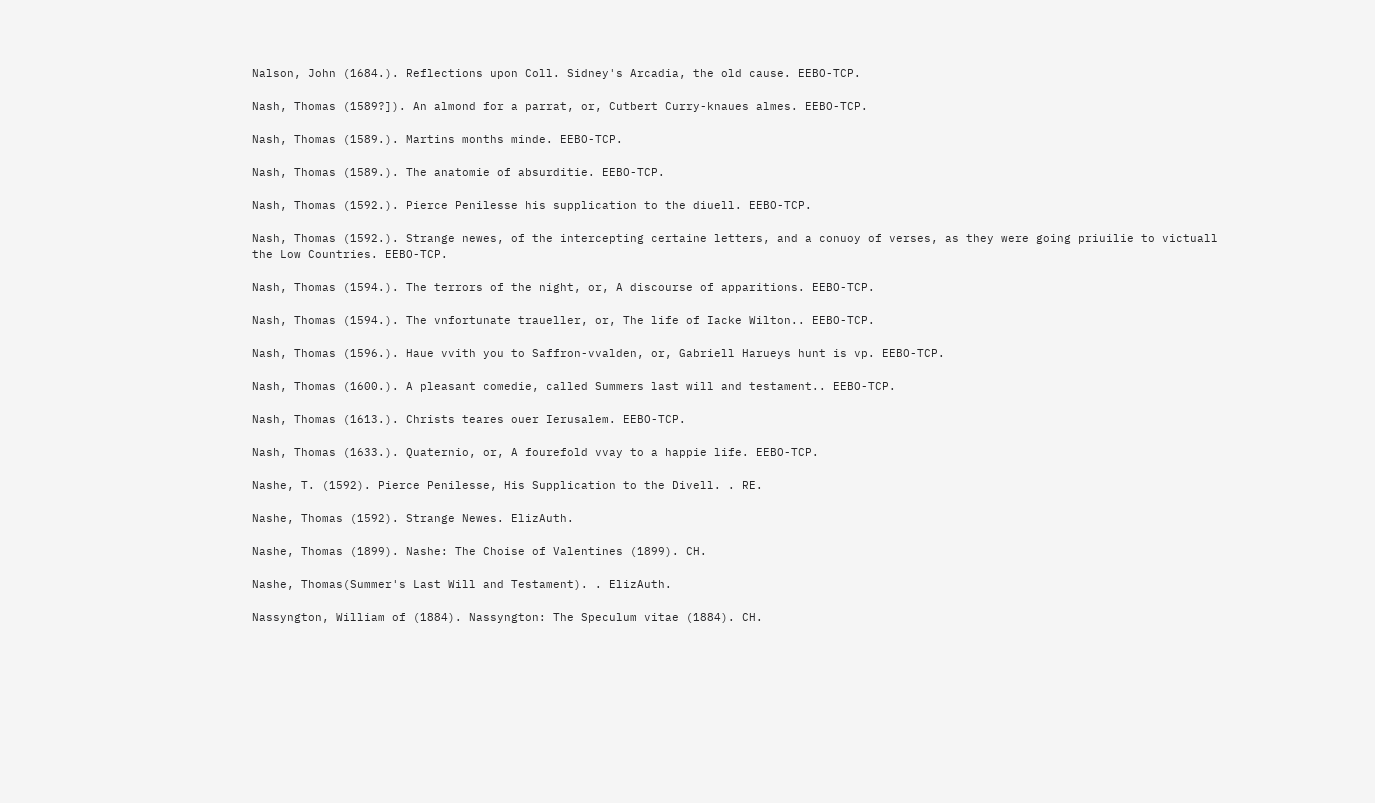Nalson, John (1684.). Reflections upon Coll. Sidney's Arcadia, the old cause. EEBO-TCP.

Nash, Thomas (1589?]). An almond for a parrat, or, Cutbert Curry-knaues almes. EEBO-TCP.

Nash, Thomas (1589.). Martins months minde. EEBO-TCP.

Nash, Thomas (1589.). The anatomie of absurditie. EEBO-TCP.

Nash, Thomas (1592.). Pierce Penilesse his supplication to the diuell. EEBO-TCP.

Nash, Thomas (1592.). Strange newes, of the intercepting certaine letters, and a conuoy of verses, as they were going priuilie to victuall the Low Countries. EEBO-TCP.

Nash, Thomas (1594.). The terrors of the night, or, A discourse of apparitions. EEBO-TCP.

Nash, Thomas (1594.). The vnfortunate traueller, or, The life of Iacke Wilton.. EEBO-TCP.

Nash, Thomas (1596.). Haue vvith you to Saffron-vvalden, or, Gabriell Harueys hunt is vp. EEBO-TCP.

Nash, Thomas (1600.). A pleasant comedie, called Summers last will and testament.. EEBO-TCP.

Nash, Thomas (1613.). Christs teares ouer Ierusalem. EEBO-TCP.

Nash, Thomas (1633.). Quaternio, or, A fourefold vvay to a happie life. EEBO-TCP.

Nashe, T. (1592). Pierce Penilesse, His Supplication to the Divell. . RE.

Nashe, Thomas (1592). Strange Newes. ElizAuth.

Nashe, Thomas (1899). Nashe: The Choise of Valentines (1899). CH.

Nashe, Thomas(Summer's Last Will and Testament). . ElizAuth.

Nassyngton, William of (1884). Nassyngton: The Speculum vitae (1884). CH.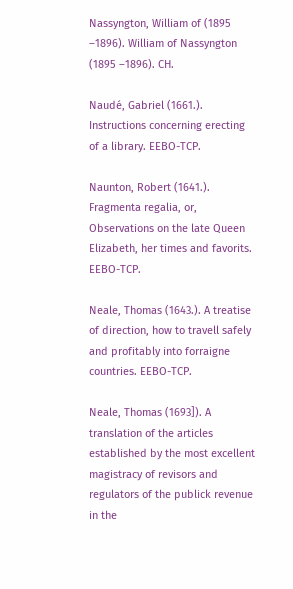Nassyngton, William of (1895 –1896). William of Nassyngton (1895 –1896). CH.

Naudé, Gabriel (1661.). Instructions concerning erecting of a library. EEBO-TCP.

Naunton, Robert (1641.). Fragmenta regalia, or, Observations on the late Queen Elizabeth, her times and favorits. EEBO-TCP.

Neale, Thomas (1643.). A treatise of direction, how to travell safely and profitably into forraigne countries. EEBO-TCP.

Neale, Thomas (1693]). A translation of the articles established by the most excellent magistracy of revisors and regulators of the publick revenue in the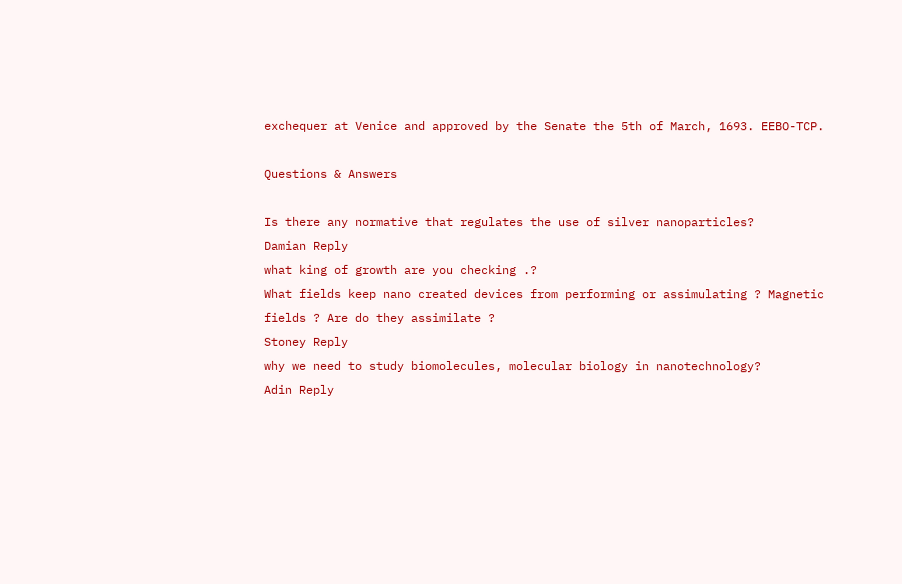exchequer at Venice and approved by the Senate the 5th of March, 1693. EEBO-TCP.

Questions & Answers

Is there any normative that regulates the use of silver nanoparticles?
Damian Reply
what king of growth are you checking .?
What fields keep nano created devices from performing or assimulating ? Magnetic fields ? Are do they assimilate ?
Stoney Reply
why we need to study biomolecules, molecular biology in nanotechnology?
Adin Reply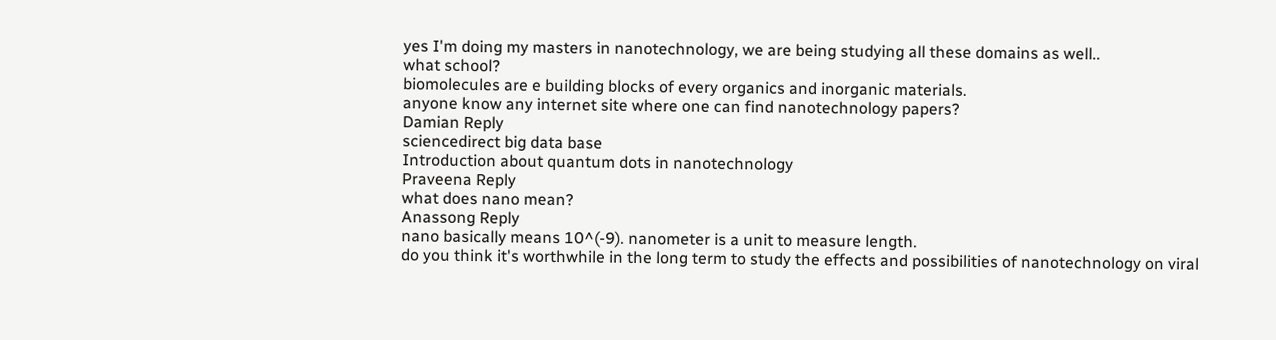yes I'm doing my masters in nanotechnology, we are being studying all these domains as well..
what school?
biomolecules are e building blocks of every organics and inorganic materials.
anyone know any internet site where one can find nanotechnology papers?
Damian Reply
sciencedirect big data base
Introduction about quantum dots in nanotechnology
Praveena Reply
what does nano mean?
Anassong Reply
nano basically means 10^(-9). nanometer is a unit to measure length.
do you think it's worthwhile in the long term to study the effects and possibilities of nanotechnology on viral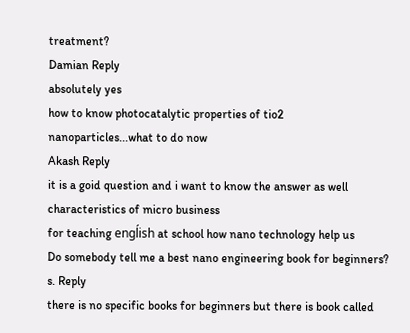treatment?
Damian Reply
absolutely yes
how to know photocatalytic properties of tio2 nanoparticles...what to do now
Akash Reply
it is a goid question and i want to know the answer as well
characteristics of micro business
for teaching engĺish at school how nano technology help us
Do somebody tell me a best nano engineering book for beginners?
s. Reply
there is no specific books for beginners but there is book called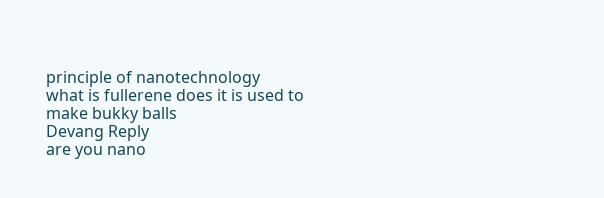principle of nanotechnology
what is fullerene does it is used to make bukky balls
Devang Reply
are you nano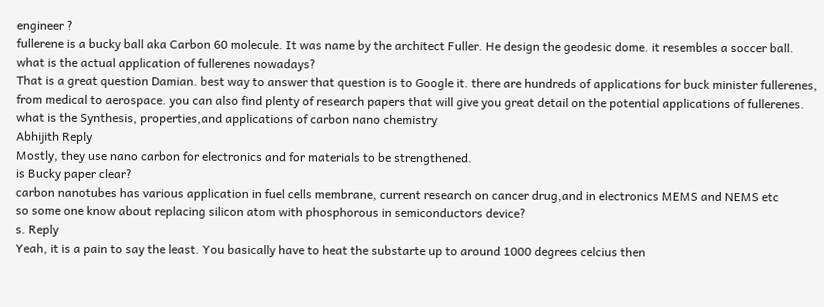engineer ?
fullerene is a bucky ball aka Carbon 60 molecule. It was name by the architect Fuller. He design the geodesic dome. it resembles a soccer ball.
what is the actual application of fullerenes nowadays?
That is a great question Damian. best way to answer that question is to Google it. there are hundreds of applications for buck minister fullerenes, from medical to aerospace. you can also find plenty of research papers that will give you great detail on the potential applications of fullerenes.
what is the Synthesis, properties,and applications of carbon nano chemistry
Abhijith Reply
Mostly, they use nano carbon for electronics and for materials to be strengthened.
is Bucky paper clear?
carbon nanotubes has various application in fuel cells membrane, current research on cancer drug,and in electronics MEMS and NEMS etc
so some one know about replacing silicon atom with phosphorous in semiconductors device?
s. Reply
Yeah, it is a pain to say the least. You basically have to heat the substarte up to around 1000 degrees celcius then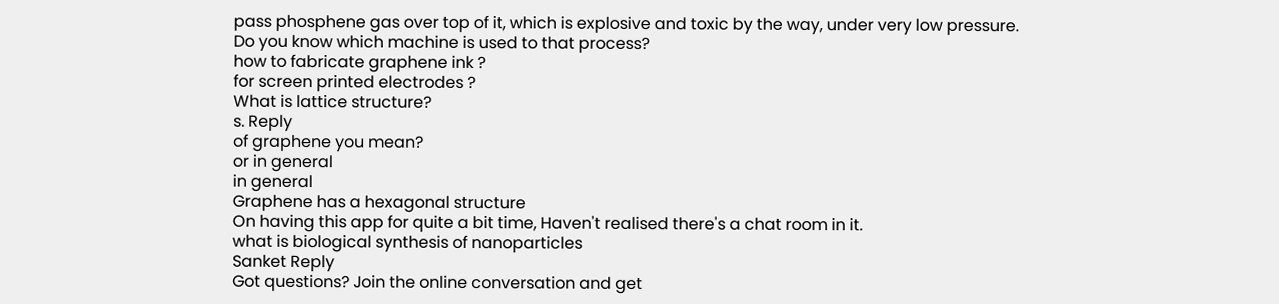pass phosphene gas over top of it, which is explosive and toxic by the way, under very low pressure.
Do you know which machine is used to that process?
how to fabricate graphene ink ?
for screen printed electrodes ?
What is lattice structure?
s. Reply
of graphene you mean?
or in general
in general
Graphene has a hexagonal structure
On having this app for quite a bit time, Haven't realised there's a chat room in it.
what is biological synthesis of nanoparticles
Sanket Reply
Got questions? Join the online conversation and get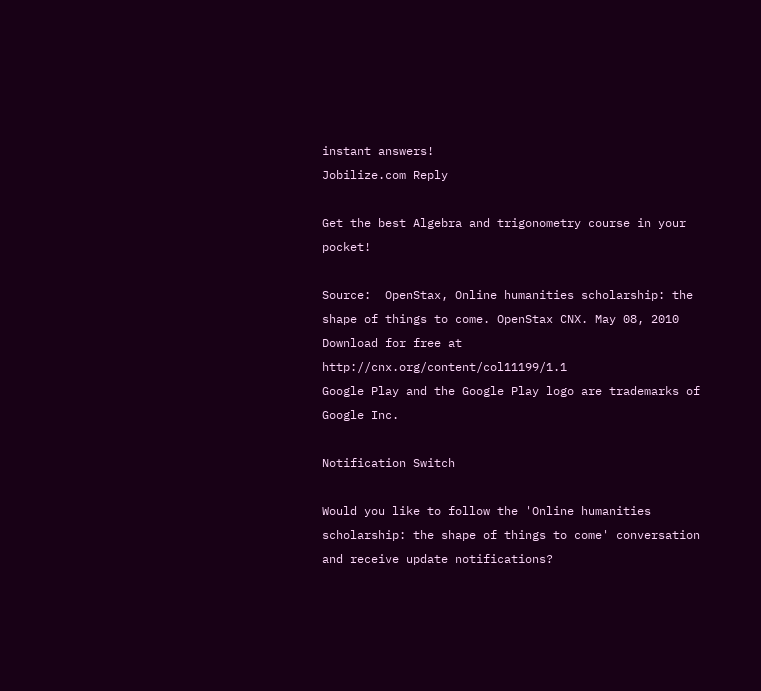instant answers!
Jobilize.com Reply

Get the best Algebra and trigonometry course in your pocket!

Source:  OpenStax, Online humanities scholarship: the shape of things to come. OpenStax CNX. May 08, 2010 Download for free at http://cnx.org/content/col11199/1.1
Google Play and the Google Play logo are trademarks of Google Inc.

Notification Switch

Would you like to follow the 'Online humanities scholarship: the shape of things to come' conversation and receive update notifications?